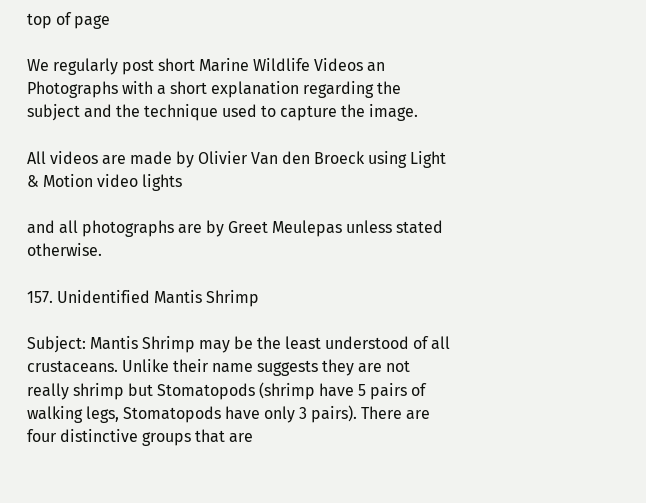top of page

We regularly post short Marine Wildlife Videos an Photographs with a short explanation regarding the subject and the technique used to capture the image.

All videos are made by Olivier Van den Broeck using Light & Motion video lights

and all photographs are by Greet Meulepas unless stated otherwise.

157. Unidentified Mantis Shrimp

Subject: Mantis Shrimp may be the least understood of all crustaceans. Unlike their name suggests they are not really shrimp but Stomatopods (shrimp have 5 pairs of walking legs, Stomatopods have only 3 pairs). There are four distinctive groups that are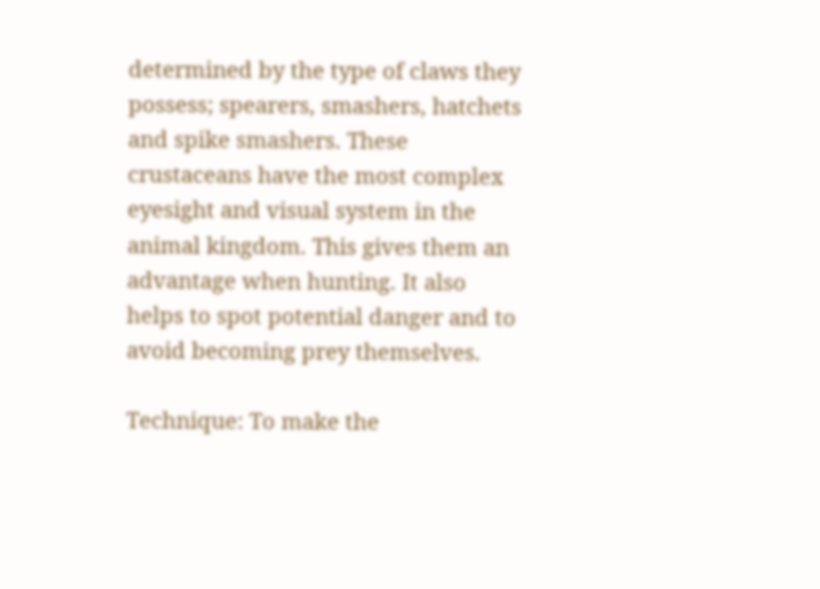determined by the type of claws they possess; spearers, smashers, hatchets and spike smashers. These crustaceans have the most complex eyesight and visual system in the animal kingdom. This gives them an advantage when hunting. It also helps to spot potential danger and to avoid becoming prey themselves.

Technique: To make the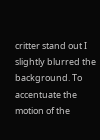critter stand out I slightly blurred the background. To accentuate the motion of the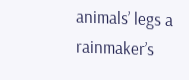animals’ legs a rainmaker’s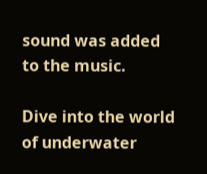sound was added to the music.

Dive into the world of underwater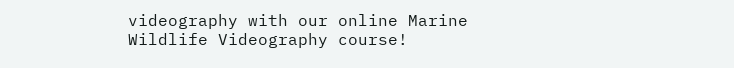videography with our online Marine Wildlife Videography course!